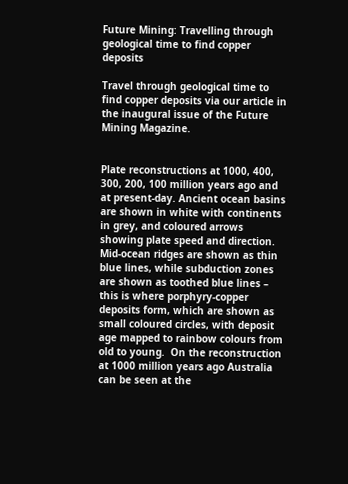Future Mining: Travelling through geological time to find copper deposits

Travel through geological time to find copper deposits via our article in the inaugural issue of the Future Mining Magazine.


Plate reconstructions at 1000, 400, 300, 200, 100 million years ago and at present-day. Ancient ocean basins are shown in white with continents in grey, and coloured arrows showing plate speed and direction. Mid-ocean ridges are shown as thin blue lines, while subduction zones are shown as toothed blue lines – this is where porphyry-copper deposits form, which are shown as small coloured circles, with deposit age mapped to rainbow colours from old to young.  On the reconstruction at 1000 million years ago Australia can be seen at the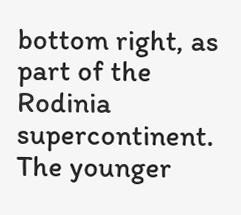bottom right, as part of the Rodinia supercontinent. The younger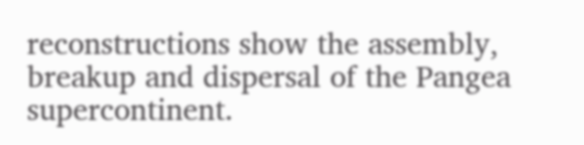reconstructions show the assembly, breakup and dispersal of the Pangea supercontinent.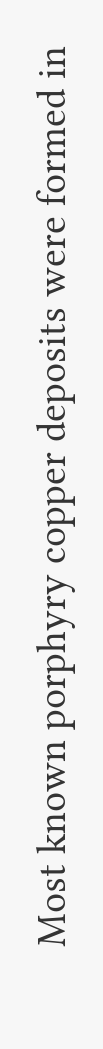Most known porphyry copper deposits were formed in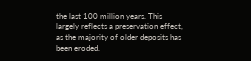the last 100 million years. This largely reflects a preservation effect, as the majority of older deposits has been eroded.